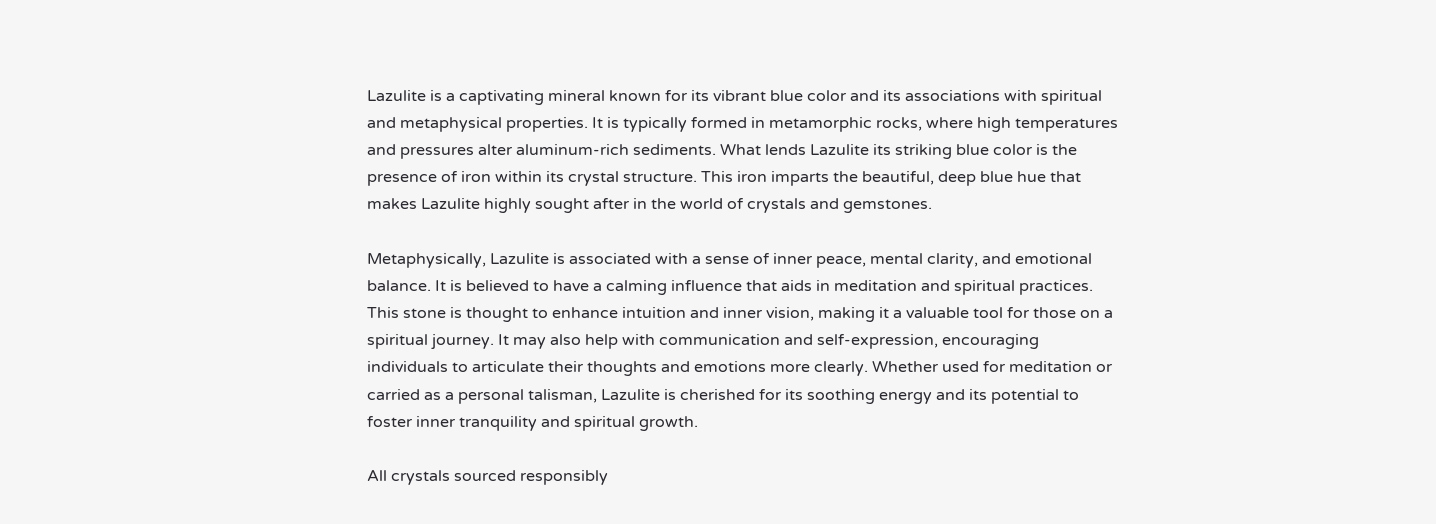Lazulite is a captivating mineral known for its vibrant blue color and its associations with spiritual and metaphysical properties. It is typically formed in metamorphic rocks, where high temperatures and pressures alter aluminum-rich sediments. What lends Lazulite its striking blue color is the presence of iron within its crystal structure. This iron imparts the beautiful, deep blue hue that makes Lazulite highly sought after in the world of crystals and gemstones.

Metaphysically, Lazulite is associated with a sense of inner peace, mental clarity, and emotional balance. It is believed to have a calming influence that aids in meditation and spiritual practices. This stone is thought to enhance intuition and inner vision, making it a valuable tool for those on a spiritual journey. It may also help with communication and self-expression, encouraging individuals to articulate their thoughts and emotions more clearly. Whether used for meditation or carried as a personal talisman, Lazulite is cherished for its soothing energy and its potential to foster inner tranquility and spiritual growth.

All crystals sourced responsibly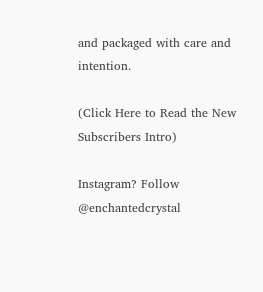and packaged with care and intention.

(Click Here to Read the New Subscribers Intro)

Instagram? Follow @enchantedcrystal